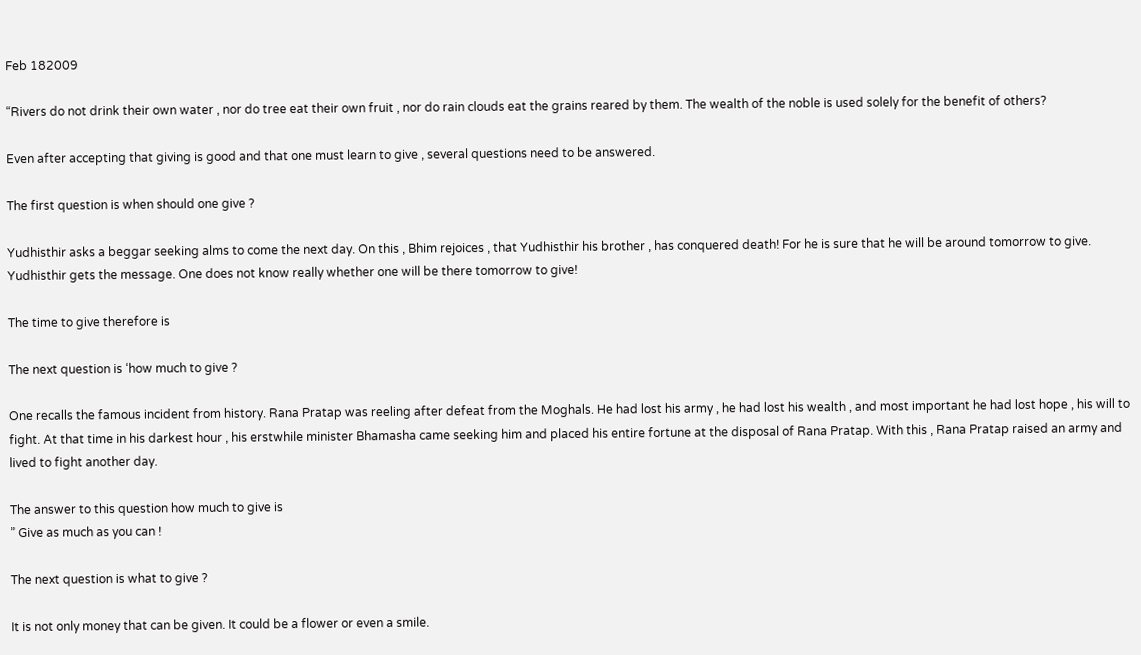Feb 182009

“Rivers do not drink their own water , nor do tree eat their own fruit , nor do rain clouds eat the grains reared by them. The wealth of the noble is used solely for the benefit of others?

Even after accepting that giving is good and that one must learn to give , several questions need to be answered.

The first question is when should one give ?

Yudhisthir asks a beggar seeking alms to come the next day. On this , Bhim rejoices , that Yudhisthir his brother , has conquered death! For he is sure that he will be around tomorrow to give. Yudhisthir gets the message. One does not know really whether one will be there tomorrow to give!

The time to give therefore is

The next question is ‘how much to give ?

One recalls the famous incident from history. Rana Pratap was reeling after defeat from the Moghals. He had lost his army , he had lost his wealth , and most important he had lost hope , his will to fight. At that time in his darkest hour , his erstwhile minister Bhamasha came seeking him and placed his entire fortune at the disposal of Rana Pratap. With this , Rana Pratap raised an army and lived to fight another day.

The answer to this question how much to give is
” Give as much as you can !

The next question is what to give ?

It is not only money that can be given. It could be a flower or even a smile.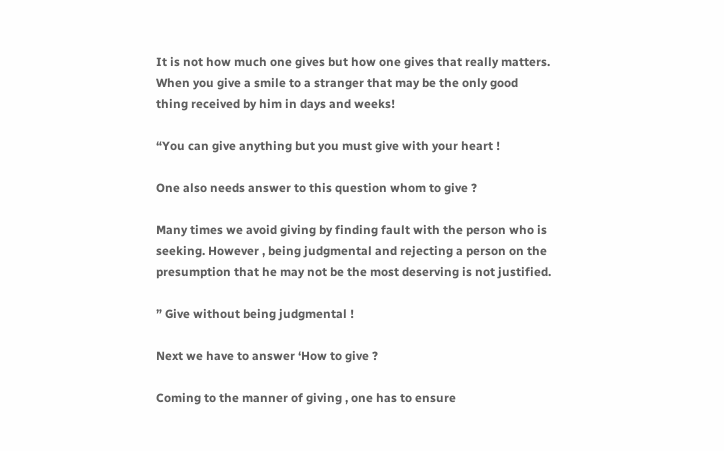It is not how much one gives but how one gives that really matters. When you give a smile to a stranger that may be the only good thing received by him in days and weeks!

“You can give anything but you must give with your heart !

One also needs answer to this question whom to give ?

Many times we avoid giving by finding fault with the person who is seeking. However , being judgmental and rejecting a person on the presumption that he may not be the most deserving is not justified.

” Give without being judgmental !

Next we have to answer ‘How to give ?

Coming to the manner of giving , one has to ensure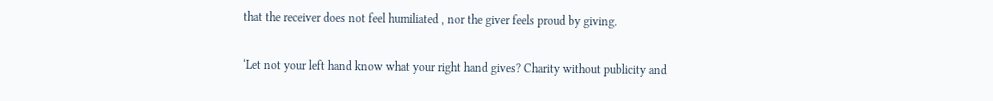that the receiver does not feel humiliated , nor the giver feels proud by giving.

‘Let not your left hand know what your right hand gives? Charity without publicity and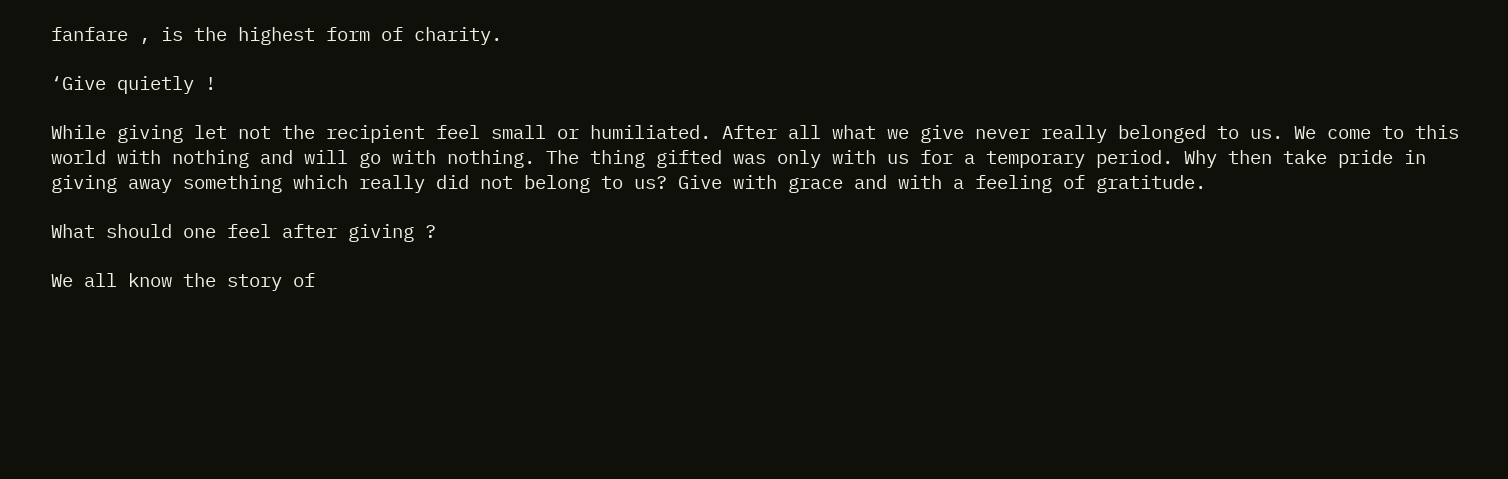fanfare , is the highest form of charity.

‘Give quietly !

While giving let not the recipient feel small or humiliated. After all what we give never really belonged to us. We come to this world with nothing and will go with nothing. The thing gifted was only with us for a temporary period. Why then take pride in giving away something which really did not belong to us? Give with grace and with a feeling of gratitude.

What should one feel after giving ?

We all know the story of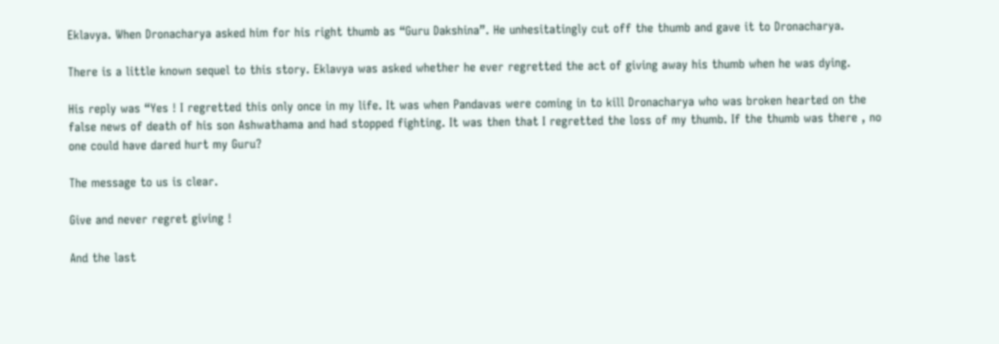Eklavya. When Dronacharya asked him for his right thumb as “Guru Dakshina”. He unhesitatingly cut off the thumb and gave it to Dronacharya.

There is a little known sequel to this story. Eklavya was asked whether he ever regretted the act of giving away his thumb when he was dying.

His reply was “Yes ! I regretted this only once in my life. It was when Pandavas were coming in to kill Dronacharya who was broken hearted on the false news of death of his son Ashwathama and had stopped fighting. It was then that I regretted the loss of my thumb. If the thumb was there , no one could have dared hurt my Guru?

The message to us is clear.

Give and never regret giving !

And the last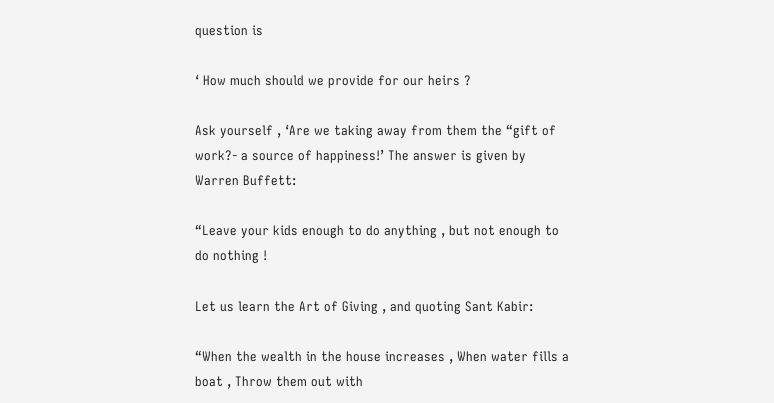question is

‘ How much should we provide for our heirs ?

Ask yourself , ‘Are we taking away from them the “gift of work?- a source of happiness!’ The answer is given by Warren Buffett:

“Leave your kids enough to do anything , but not enough to do nothing !

Let us learn the Art of Giving , and quoting Sant Kabir:

“When the wealth in the house increases , When water fills a boat , Throw them out with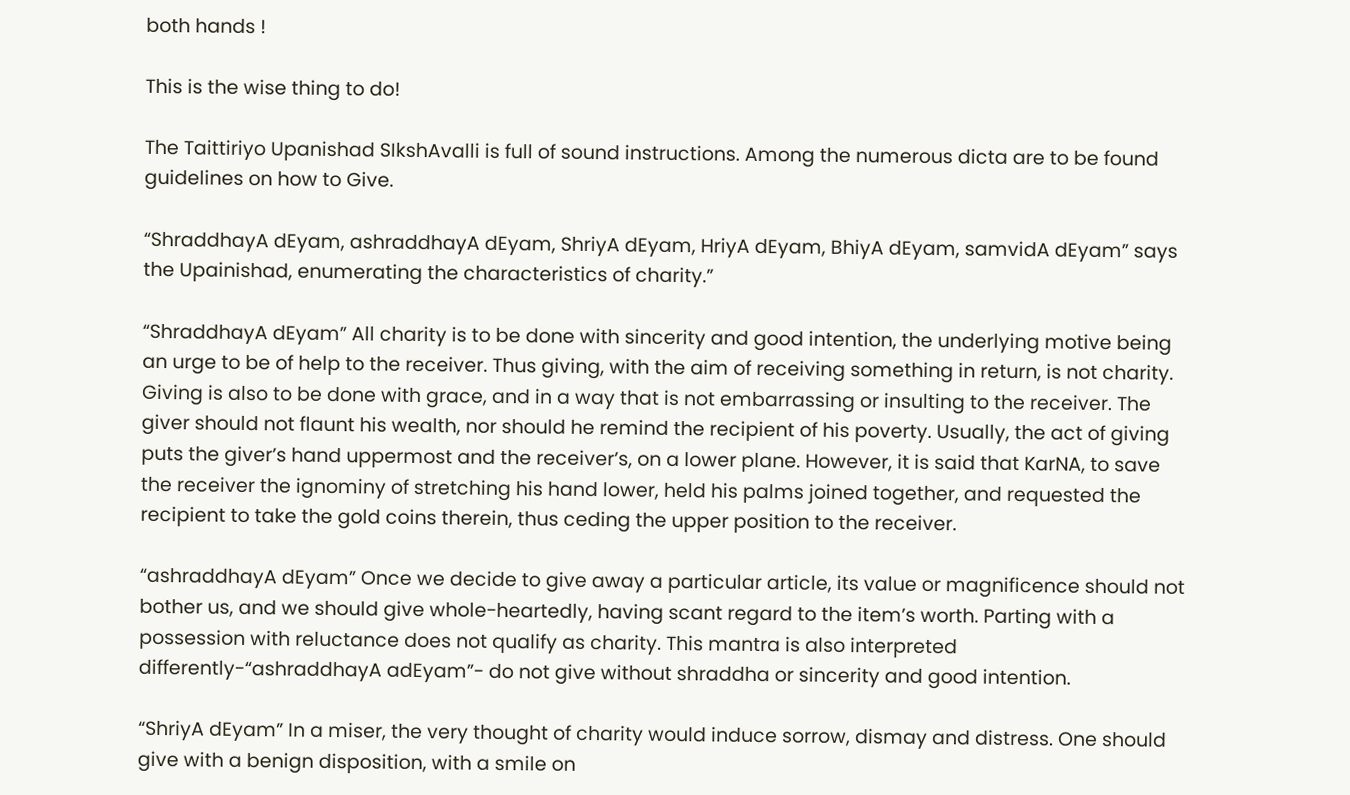both hands !

This is the wise thing to do!

The Taittiriyo Upanishad SIkshAvalli is full of sound instructions. Among the numerous dicta are to be found guidelines on how to Give.

“ShraddhayA dEyam, ashraddhayA dEyam, ShriyA dEyam, HriyA dEyam, BhiyA dEyam, samvidA dEyam” says the Upainishad, enumerating the characteristics of charity.”

“ShraddhayA dEyam” All charity is to be done with sincerity and good intention, the underlying motive being an urge to be of help to the receiver. Thus giving, with the aim of receiving something in return, is not charity. Giving is also to be done with grace, and in a way that is not embarrassing or insulting to the receiver. The giver should not flaunt his wealth, nor should he remind the recipient of his poverty. Usually, the act of giving puts the giver’s hand uppermost and the receiver’s, on a lower plane. However, it is said that KarNA, to save the receiver the ignominy of stretching his hand lower, held his palms joined together, and requested the recipient to take the gold coins therein, thus ceding the upper position to the receiver.

“ashraddhayA dEyam” Once we decide to give away a particular article, its value or magnificence should not bother us, and we should give whole-heartedly, having scant regard to the item’s worth. Parting with a possession with reluctance does not qualify as charity. This mantra is also interpreted differently-“ashraddhayA adEyam”- do not give without shraddha or sincerity and good intention.

“ShriyA dEyam” In a miser, the very thought of charity would induce sorrow, dismay and distress. One should give with a benign disposition, with a smile on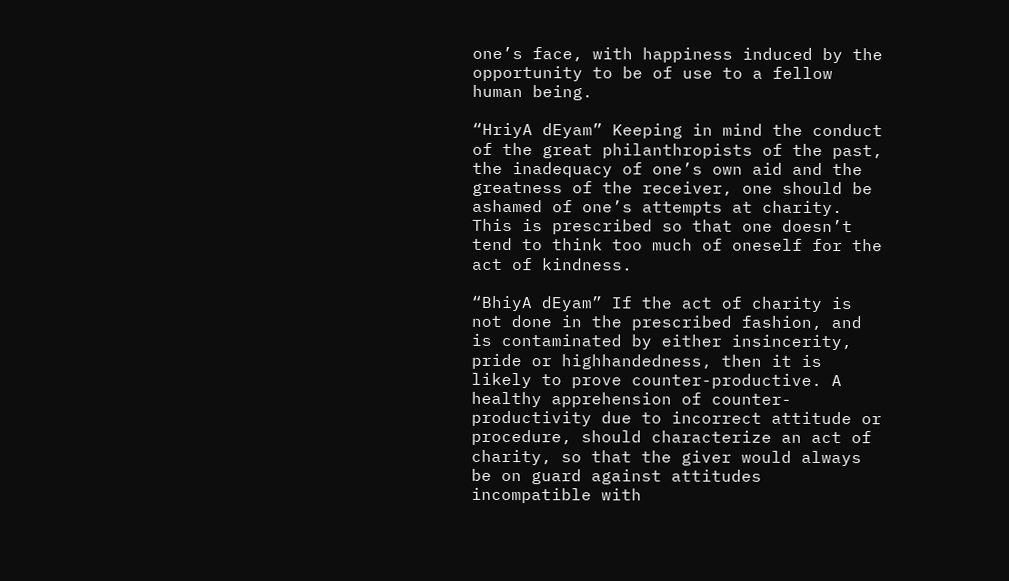one’s face, with happiness induced by the opportunity to be of use to a fellow human being.

“HriyA dEyam” Keeping in mind the conduct of the great philanthropists of the past, the inadequacy of one’s own aid and the greatness of the receiver, one should be ashamed of one’s attempts at charity. This is prescribed so that one doesn’t tend to think too much of oneself for the act of kindness.

“BhiyA dEyam” If the act of charity is not done in the prescribed fashion, and is contaminated by either insincerity, pride or highhandedness, then it is likely to prove counter-productive. A healthy apprehension of counter-productivity due to incorrect attitude or procedure, should characterize an act of charity, so that the giver would always be on guard against attitudes incompatible with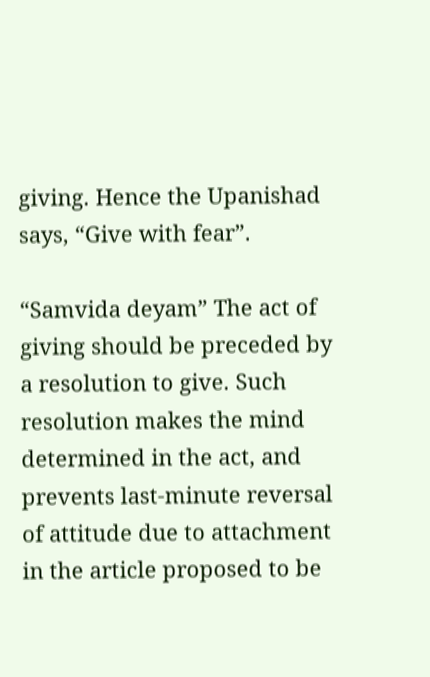giving. Hence the Upanishad says, “Give with fear”.

“Samvida deyam” The act of giving should be preceded by a resolution to give. Such resolution makes the mind determined in the act, and prevents last-minute reversal of attitude due to attachment in the article proposed to be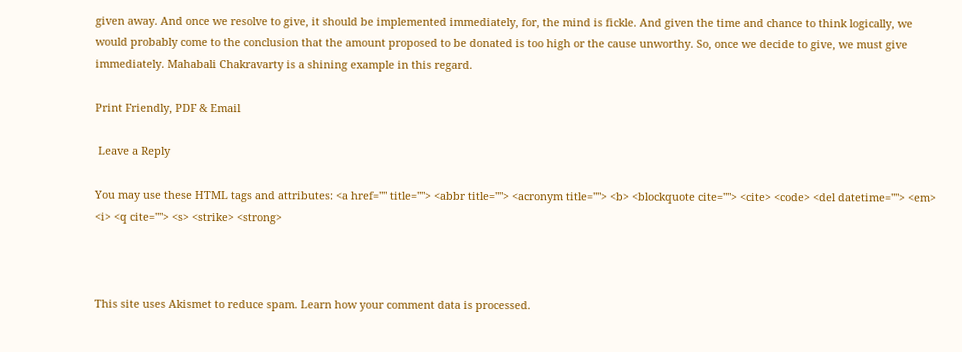given away. And once we resolve to give, it should be implemented immediately, for, the mind is fickle. And given the time and chance to think logically, we would probably come to the conclusion that the amount proposed to be donated is too high or the cause unworthy. So, once we decide to give, we must give immediately. Mahabali Chakravarty is a shining example in this regard.

Print Friendly, PDF & Email

 Leave a Reply

You may use these HTML tags and attributes: <a href="" title=""> <abbr title=""> <acronym title=""> <b> <blockquote cite=""> <cite> <code> <del datetime=""> <em> <i> <q cite=""> <s> <strike> <strong>



This site uses Akismet to reduce spam. Learn how your comment data is processed.